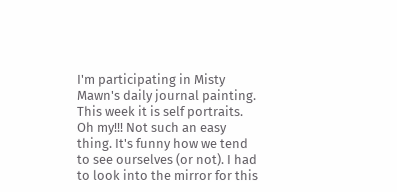I'm participating in Misty Mawn's daily journal painting.
This week it is self portraits. Oh my!!! Not such an easy thing. It's funny how we tend to see ourselves (or not). I had to look into the mirror for this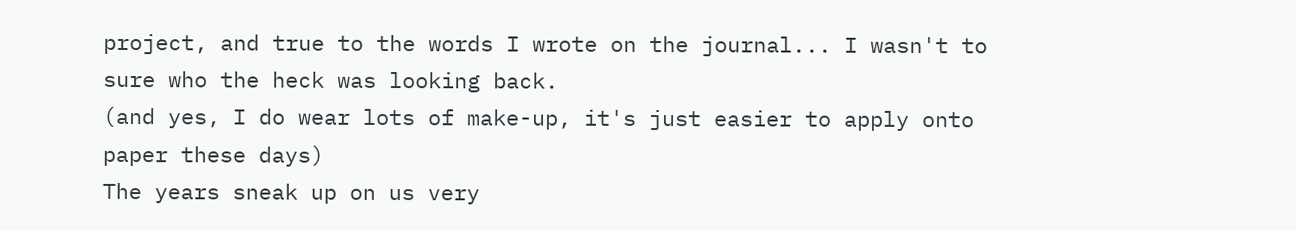project, and true to the words I wrote on the journal... I wasn't to sure who the heck was looking back.
(and yes, I do wear lots of make-up, it's just easier to apply onto paper these days)
The years sneak up on us very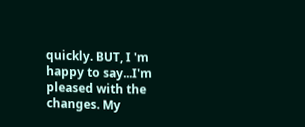quickly. BUT, I 'm happy to say...I'm pleased with the changes. My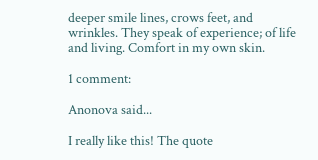deeper smile lines, crows feet, and wrinkles. They speak of experience; of life and living. Comfort in my own skin.

1 comment:

Anonova said...

I really like this! The quote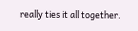really ties it all together.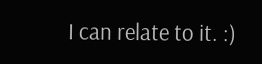I can relate to it. :)